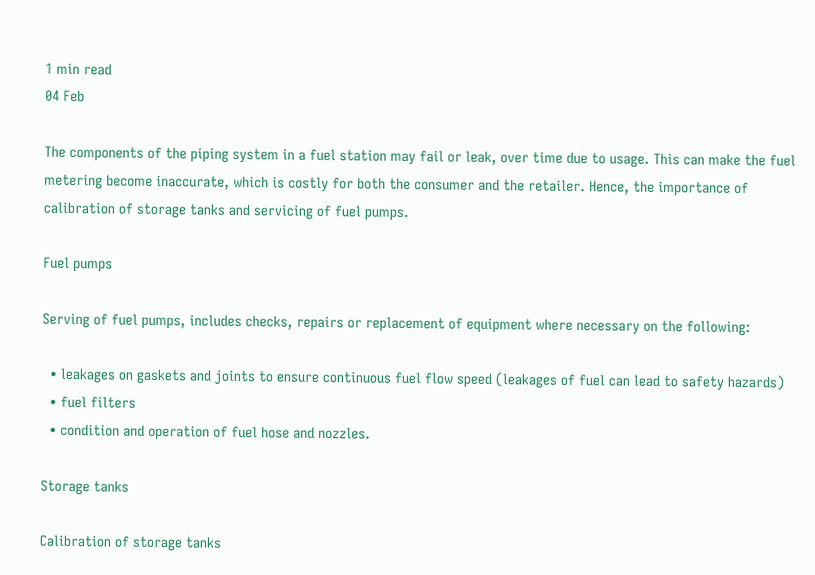1 min read
04 Feb

The components of the piping system in a fuel station may fail or leak, over time due to usage. This can make the fuel metering become inaccurate, which is costly for both the consumer and the retailer. Hence, the importance of calibration of storage tanks and servicing of fuel pumps.

Fuel pumps

Serving of fuel pumps, includes checks, repairs or replacement of equipment where necessary on the following:

  • leakages on gaskets and joints to ensure continuous fuel flow speed (leakages of fuel can lead to safety hazards)
  • fuel filters
  • condition and operation of fuel hose and nozzles.

Storage tanks

Calibration of storage tanks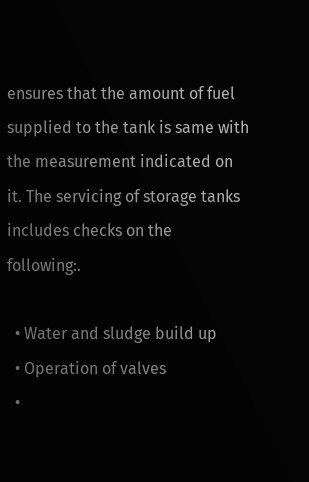ensures that the amount of fuel supplied to the tank is same with the measurement indicated on it. The servicing of storage tanks includes checks on the following:.

  • Water and sludge build up
  • Operation of valves
  •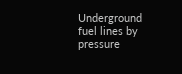Underground fuel lines by pressure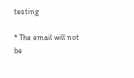testing

* The email will not be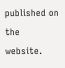published on the website.